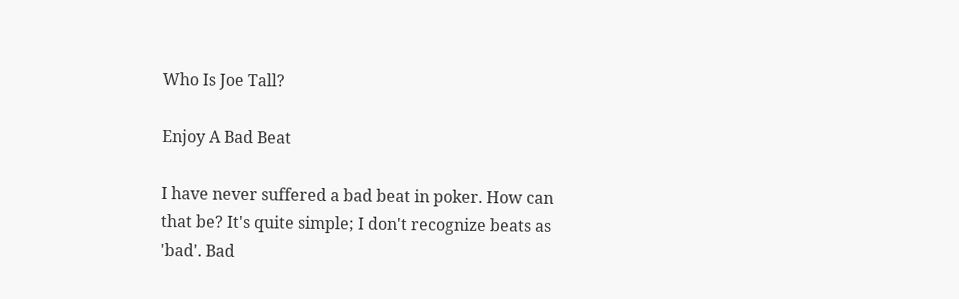Who Is Joe Tall?

Enjoy A Bad Beat

I have never suffered a bad beat in poker. How can that be? It's quite simple; I don't recognize beats as 'bad'. Bad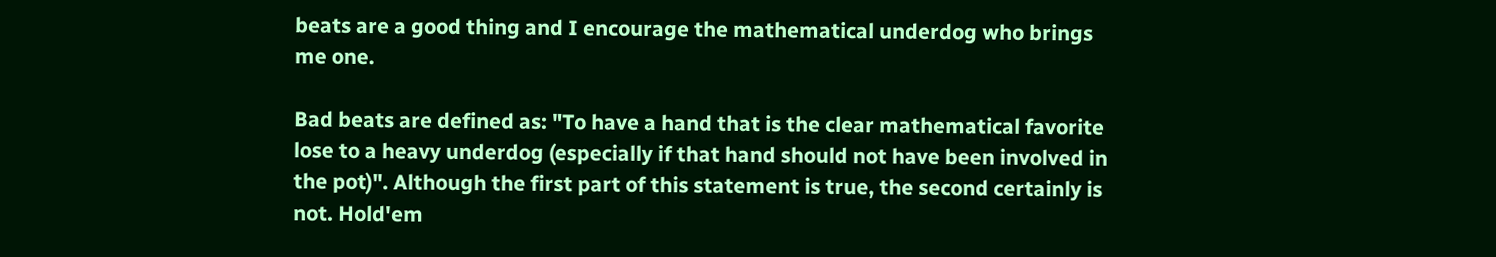beats are a good thing and I encourage the mathematical underdog who brings me one.

Bad beats are defined as: "To have a hand that is the clear mathematical favorite lose to a heavy underdog (especially if that hand should not have been involved in the pot)". Although the first part of this statement is true, the second certainly is not. Hold'em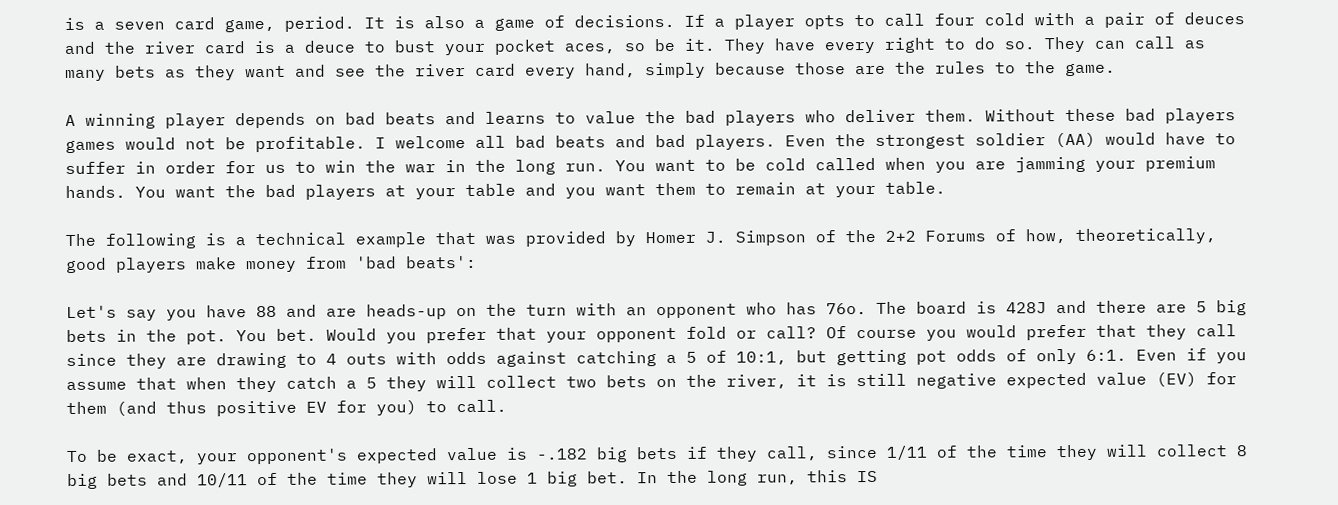is a seven card game, period. It is also a game of decisions. If a player opts to call four cold with a pair of deuces and the river card is a deuce to bust your pocket aces, so be it. They have every right to do so. They can call as many bets as they want and see the river card every hand, simply because those are the rules to the game.

A winning player depends on bad beats and learns to value the bad players who deliver them. Without these bad players games would not be profitable. I welcome all bad beats and bad players. Even the strongest soldier (AA) would have to suffer in order for us to win the war in the long run. You want to be cold called when you are jamming your premium hands. You want the bad players at your table and you want them to remain at your table.

The following is a technical example that was provided by Homer J. Simpson of the 2+2 Forums of how, theoretically, good players make money from 'bad beats':

Let's say you have 88 and are heads-up on the turn with an opponent who has 76o. The board is 428J and there are 5 big bets in the pot. You bet. Would you prefer that your opponent fold or call? Of course you would prefer that they call since they are drawing to 4 outs with odds against catching a 5 of 10:1, but getting pot odds of only 6:1. Even if you assume that when they catch a 5 they will collect two bets on the river, it is still negative expected value (EV) for them (and thus positive EV for you) to call.

To be exact, your opponent's expected value is -.182 big bets if they call, since 1/11 of the time they will collect 8 big bets and 10/11 of the time they will lose 1 big bet. In the long run, this IS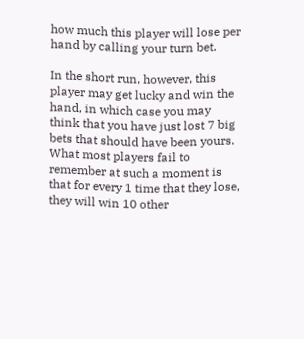how much this player will lose per hand by calling your turn bet.

In the short run, however, this player may get lucky and win the hand, in which case you may think that you have just lost 7 big bets that should have been yours. What most players fail to remember at such a moment is that for every 1 time that they lose, they will win 10 other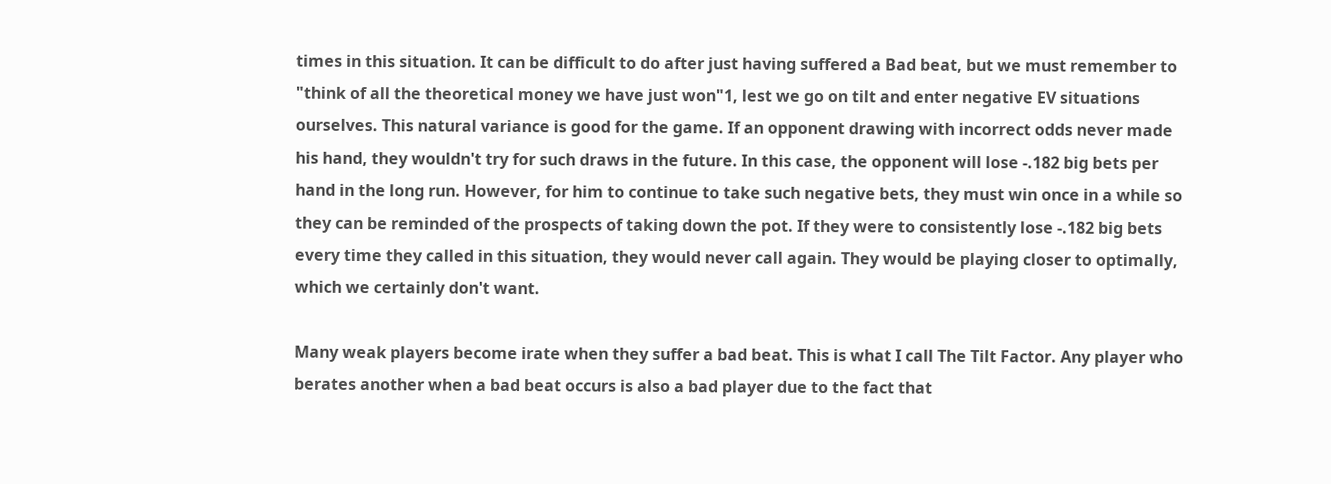times in this situation. It can be difficult to do after just having suffered a Bad beat, but we must remember to "think of all the theoretical money we have just won"1, lest we go on tilt and enter negative EV situations ourselves. This natural variance is good for the game. If an opponent drawing with incorrect odds never made his hand, they wouldn't try for such draws in the future. In this case, the opponent will lose -.182 big bets per hand in the long run. However, for him to continue to take such negative bets, they must win once in a while so they can be reminded of the prospects of taking down the pot. If they were to consistently lose -.182 big bets every time they called in this situation, they would never call again. They would be playing closer to optimally, which we certainly don't want.

Many weak players become irate when they suffer a bad beat. This is what I call The Tilt Factor. Any player who berates another when a bad beat occurs is also a bad player due to the fact that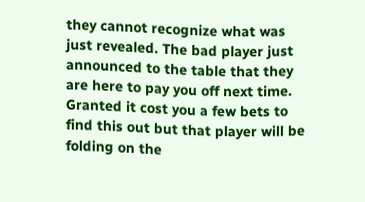they cannot recognize what was just revealed. The bad player just announced to the table that they are here to pay you off next time. Granted it cost you a few bets to find this out but that player will be folding on the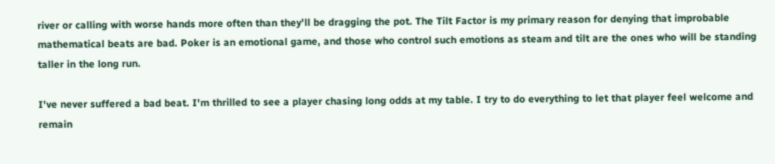river or calling with worse hands more often than they'll be dragging the pot. The Tilt Factor is my primary reason for denying that improbable mathematical beats are bad. Poker is an emotional game, and those who control such emotions as steam and tilt are the ones who will be standing taller in the long run.

I've never suffered a bad beat. I'm thrilled to see a player chasing long odds at my table. I try to do everything to let that player feel welcome and remain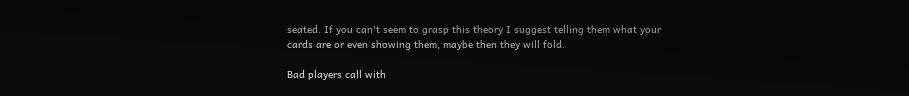seated. If you can't seem to grasp this theory I suggest telling them what your cards are or even showing them, maybe then they will fold.

Bad players call with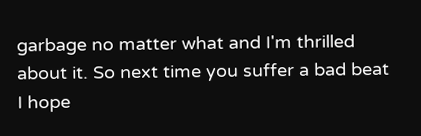garbage no matter what and I'm thrilled about it. So next time you suffer a bad beat I hope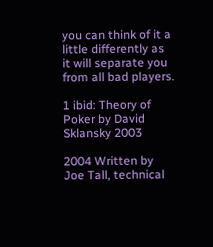you can think of it a little differently as it will separate you from all bad players.

1 ibid: Theory of Poker by David Sklansky 2003

2004 Written by Joe Tall, technical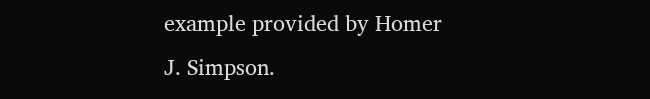example provided by Homer J. Simpson.